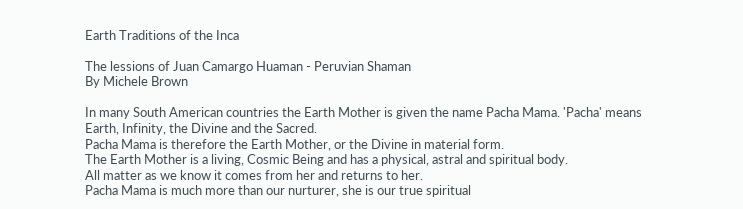Earth Traditions of the Inca

The lessions of Juan Camargo Huaman - Peruvian Shaman
By Michele Brown

In many South American countries the Earth Mother is given the name Pacha Mama. 'Pacha' means Earth, Infinity, the Divine and the Sacred.
Pacha Mama is therefore the Earth Mother, or the Divine in material form.
The Earth Mother is a living, Cosmic Being and has a physical, astral and spiritual body.
All matter as we know it comes from her and returns to her.
Pacha Mama is much more than our nurturer, she is our true spiritual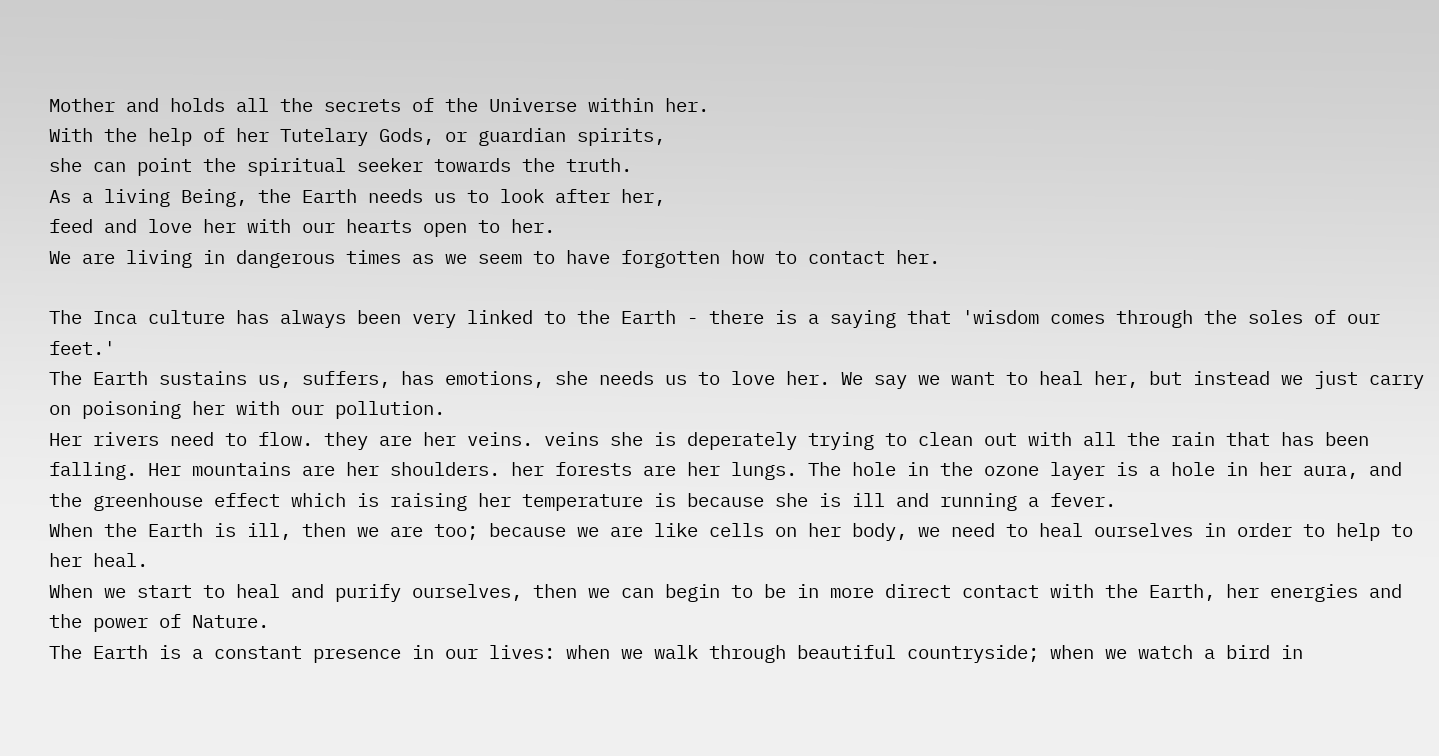Mother and holds all the secrets of the Universe within her.
With the help of her Tutelary Gods, or guardian spirits,
she can point the spiritual seeker towards the truth.
As a living Being, the Earth needs us to look after her,
feed and love her with our hearts open to her.
We are living in dangerous times as we seem to have forgotten how to contact her.

The Inca culture has always been very linked to the Earth - there is a saying that 'wisdom comes through the soles of our feet.'
The Earth sustains us, suffers, has emotions, she needs us to love her. We say we want to heal her, but instead we just carry on poisoning her with our pollution.
Her rivers need to flow. they are her veins. veins she is deperately trying to clean out with all the rain that has been falling. Her mountains are her shoulders. her forests are her lungs. The hole in the ozone layer is a hole in her aura, and the greenhouse effect which is raising her temperature is because she is ill and running a fever.
When the Earth is ill, then we are too; because we are like cells on her body, we need to heal ourselves in order to help to her heal.
When we start to heal and purify ourselves, then we can begin to be in more direct contact with the Earth, her energies and the power of Nature.
The Earth is a constant presence in our lives: when we walk through beautiful countryside; when we watch a bird in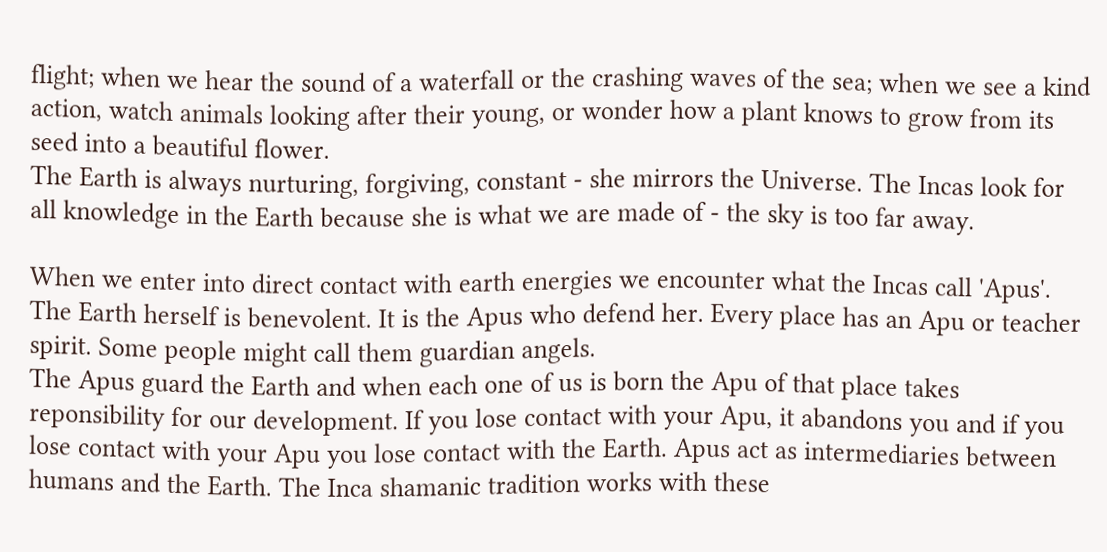flight; when we hear the sound of a waterfall or the crashing waves of the sea; when we see a kind action, watch animals looking after their young, or wonder how a plant knows to grow from its seed into a beautiful flower.
The Earth is always nurturing, forgiving, constant - she mirrors the Universe. The Incas look for all knowledge in the Earth because she is what we are made of - the sky is too far away.

When we enter into direct contact with earth energies we encounter what the Incas call 'Apus'. The Earth herself is benevolent. It is the Apus who defend her. Every place has an Apu or teacher spirit. Some people might call them guardian angels.
The Apus guard the Earth and when each one of us is born the Apu of that place takes reponsibility for our development. If you lose contact with your Apu, it abandons you and if you lose contact with your Apu you lose contact with the Earth. Apus act as intermediaries between humans and the Earth. The Inca shamanic tradition works with these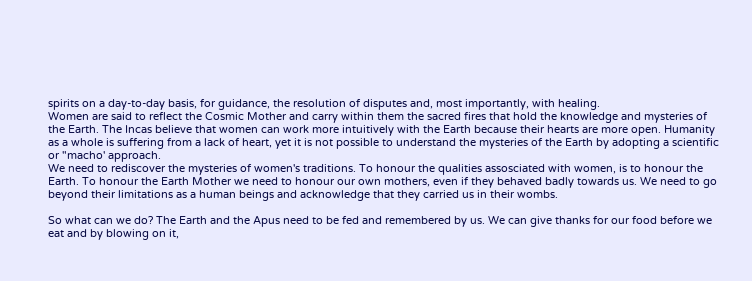spirits on a day-to-day basis, for guidance, the resolution of disputes and, most importantly, with healing.
Women are said to reflect the Cosmic Mother and carry within them the sacred fires that hold the knowledge and mysteries of the Earth. The Incas believe that women can work more intuitively with the Earth because their hearts are more open. Humanity as a whole is suffering from a lack of heart, yet it is not possible to understand the mysteries of the Earth by adopting a scientific or "macho' approach.
We need to rediscover the mysteries of women's traditions. To honour the qualities assosciated with women, is to honour the Earth. To honour the Earth Mother we need to honour our own mothers, even if they behaved badly towards us. We need to go beyond their limitations as a human beings and acknowledge that they carried us in their wombs.

So what can we do? The Earth and the Apus need to be fed and remembered by us. We can give thanks for our food before we eat and by blowing on it,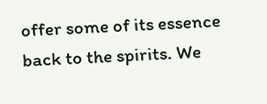offer some of its essence back to the spirits. We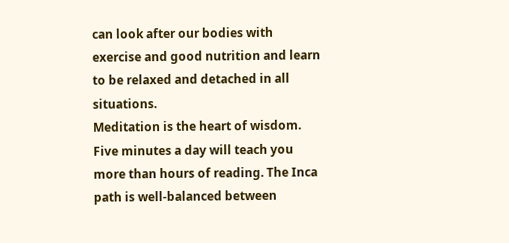can look after our bodies with exercise and good nutrition and learn to be relaxed and detached in all situations.
Meditation is the heart of wisdom. Five minutes a day will teach you more than hours of reading. The Inca path is well-balanced between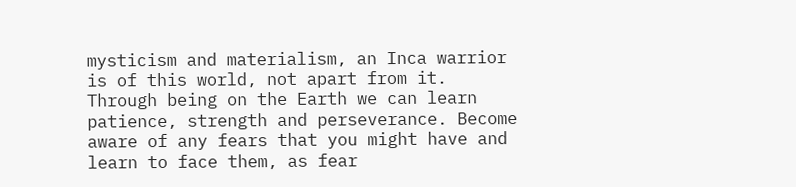mysticism and materialism, an Inca warrior is of this world, not apart from it.
Through being on the Earth we can learn patience, strength and perseverance. Become aware of any fears that you might have and learn to face them, as fear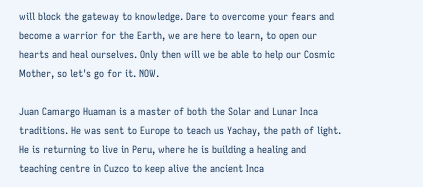will block the gateway to knowledge. Dare to overcome your fears and become a warrior for the Earth, we are here to learn, to open our hearts and heal ourselves. Only then will we be able to help our Cosmic Mother, so let's go for it. NOW.

Juan Camargo Huaman is a master of both the Solar and Lunar Inca traditions. He was sent to Europe to teach us Yachay, the path of light. He is returning to live in Peru, where he is building a healing and teaching centre in Cuzco to keep alive the ancient Inca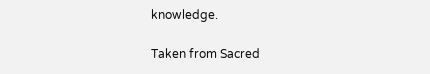knowledge.

Taken from Sacred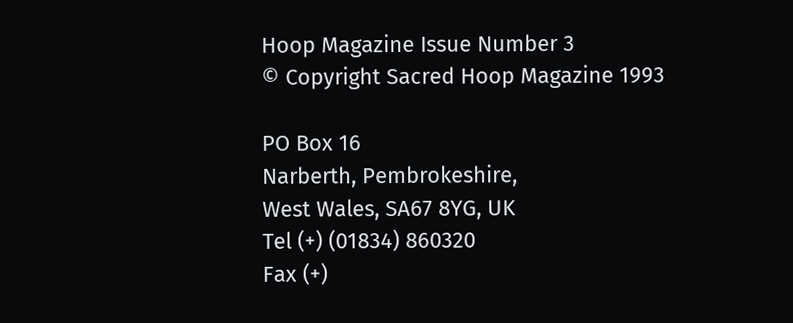Hoop Magazine Issue Number 3
© Copyright Sacred Hoop Magazine 1993

PO Box 16
Narberth, Pembrokeshire,
West Wales, SA67 8YG, UK
Tel (+) (01834) 860320
Fax (+)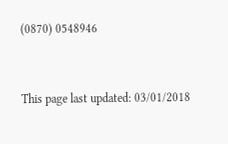(0870) 0548946


This page last updated: 03/01/2018